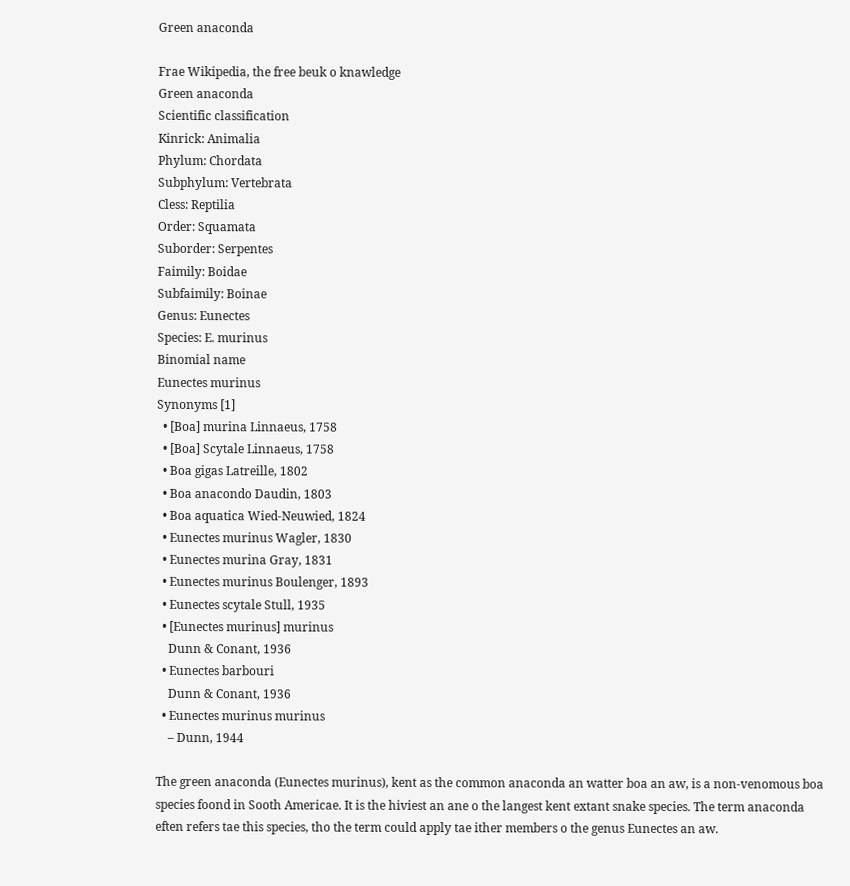Green anaconda

Frae Wikipedia, the free beuk o knawledge
Green anaconda
Scientific classification
Kinrick: Animalia
Phylum: Chordata
Subphylum: Vertebrata
Cless: Reptilia
Order: Squamata
Suborder: Serpentes
Faimily: Boidae
Subfaimily: Boinae
Genus: Eunectes
Species: E. murinus
Binomial name
Eunectes murinus
Synonyms [1]
  • [Boa] murina Linnaeus, 1758
  • [Boa] Scytale Linnaeus, 1758
  • Boa gigas Latreille, 1802
  • Boa anacondo Daudin, 1803
  • Boa aquatica Wied-Neuwied, 1824
  • Eunectes murinus Wagler, 1830
  • Eunectes murina Gray, 1831
  • Eunectes murinus Boulenger, 1893
  • Eunectes scytale Stull, 1935
  • [Eunectes murinus] murinus
    Dunn & Conant, 1936
  • Eunectes barbouri
    Dunn & Conant, 1936
  • Eunectes murinus murinus
    – Dunn, 1944

The green anaconda (Eunectes murinus), kent as the common anaconda an watter boa an aw, is a non-venomous boa species foond in Sooth Americae. It is the hiviest an ane o the langest kent extant snake species. The term anaconda eften refers tae this species, tho the term could apply tae ither members o the genus Eunectes an aw.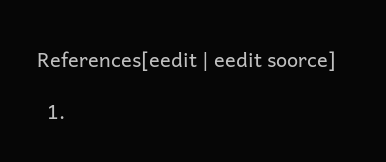References[eedit | eedit soorce]

  1.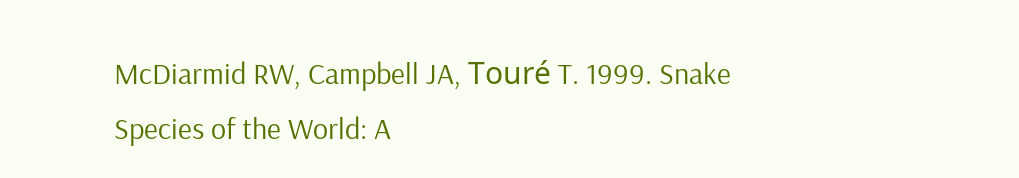McDiarmid RW, Campbell JA, Touré T. 1999. Snake Species of the World: A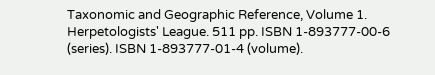Taxonomic and Geographic Reference, Volume 1. Herpetologists' League. 511 pp. ISBN 1-893777-00-6 (series). ISBN 1-893777-01-4 (volume).